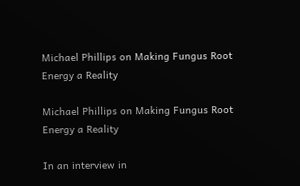Michael Phillips on Making Fungus Root Energy a Reality

Michael Phillips on Making Fungus Root Energy a Reality

In an interview in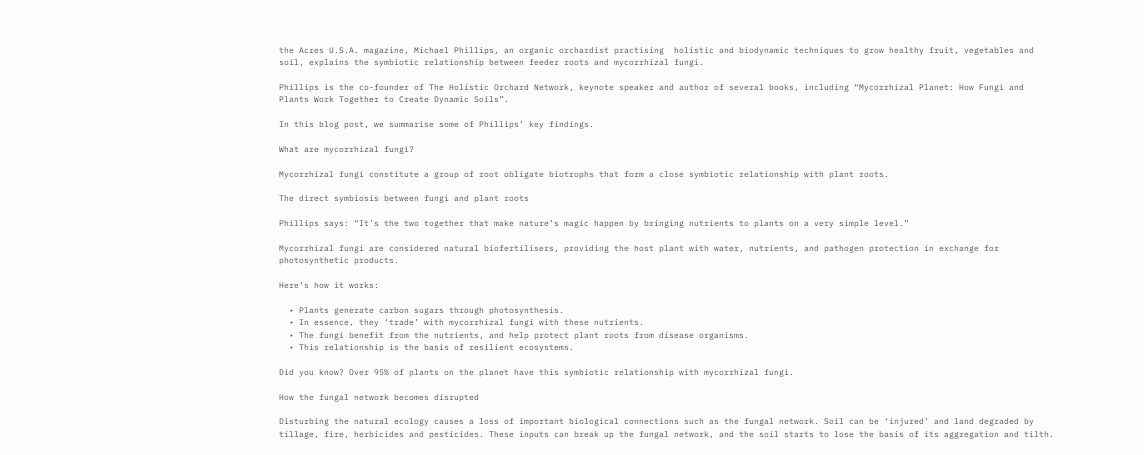the Acres U.S.A. magazine, Michael Phillips, an organic orchardist practising  holistic and biodynamic techniques to grow healthy fruit, vegetables and soil, explains the symbiotic relationship between feeder roots and mycorrhizal fungi.

Phillips is the co-founder of The Holistic Orchard Network, keynote speaker and author of several books, including “Mycorrhizal Planet: How Fungi and Plants Work Together to Create Dynamic Soils”.

In this blog post, we summarise some of Phillips’ key findings.

What are mycorrhizal fungi?

Mycorrhizal fungi constitute a group of root obligate biotrophs that form a close symbiotic relationship with plant roots.

The direct symbiosis between fungi and plant roots

Phillips says: “It’s the two together that make nature’s magic happen by bringing nutrients to plants on a very simple level.”

Mycorrhizal fungi are considered natural biofertilisers, providing the host plant with water, nutrients, and pathogen protection in exchange for photosynthetic products.

Here’s how it works:

  • Plants generate carbon sugars through photosynthesis.
  • In essence, they ‘trade’ with mycorrhizal fungi with these nutrients.
  • The fungi benefit from the nutrients, and help protect plant roots from disease organisms.
  • This relationship is the basis of resilient ecosystems.

Did you know? Over 95% of plants on the planet have this symbiotic relationship with mycorrhizal fungi.

How the fungal network becomes disrupted

Disturbing the natural ecology causes a loss of important biological connections such as the fungal network. Soil can be ‘injured’ and land degraded by tillage, fire, herbicides and pesticides. These inputs can break up the fungal network, and the soil starts to lose the basis of its aggregation and tilth.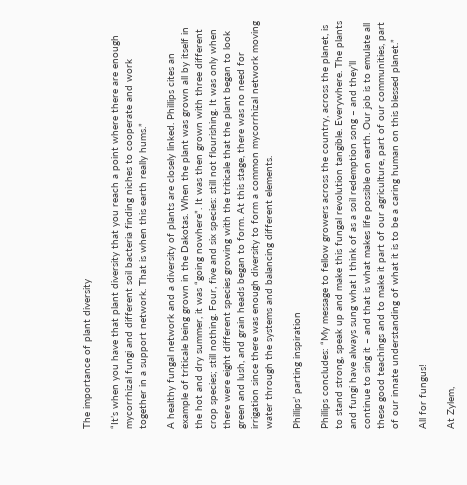The importance of plant diversity

“It’s when you have that plant diversity that you reach a point where there are enough mycorrhizal fungi and different soil bacteria finding niches to cooperate and work together in a support network. That is when this earth really hums.”

A healthy fungal network and a diversity of plants are closely linked. Phillips cites an example of triticale being grown in the Dakotas. When the plant was grown all by itself in the hot and dry summer, it was “going nowhere”. It was then grown with three different crop species; still nothing. Four, five and six species: still not flourishing. It was only when there were eight different species growing with the triticale that the plant began to look green and lush, and grain heads began to form. At this stage, there was no need for irrigation since there was enough diversity to form a common mycorrhizal network moving water through the systems and balancing different elements.

Phillips’ parting inspiration

Phillips concludes: “My message to fellow growers across the country, across the planet, is to stand strong, speak up and make this fungal revolution tangible. Everywhere. The plants and fungi have always sung what I think of as a soil redemption song – and they’ll continue to sing it – and that is what makes life possible on earth. Our job is to emulate all these good teachings and to make it part of our agriculture, part of our communities, part of our innate understanding of what it is to be a caring human on this blessed planet.”

All for fungus!

At Zylem,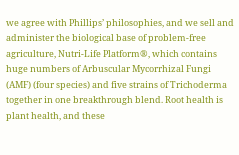we agree with Phillips’ philosophies, and we sell and administer the biological base of problem-free agriculture, Nutri-Life Platform®, which contains huge numbers of Arbuscular Mycorrhizal Fungi (AMF) (four species) and five strains of Trichoderma together in one breakthrough blend. Root health is plant health, and these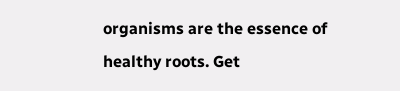organisms are the essence of healthy roots. Get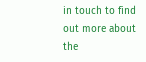in touch to find out more about the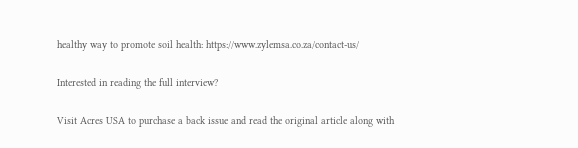healthy way to promote soil health: https://www.zylemsa.co.za/contact-us/

Interested in reading the full interview?

Visit Acres USA to purchase a back issue and read the original article along with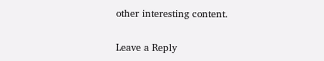other interesting content.

Leave a Reply